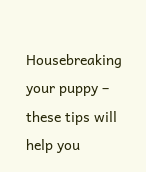Housebreaking your puppy – these tips will help you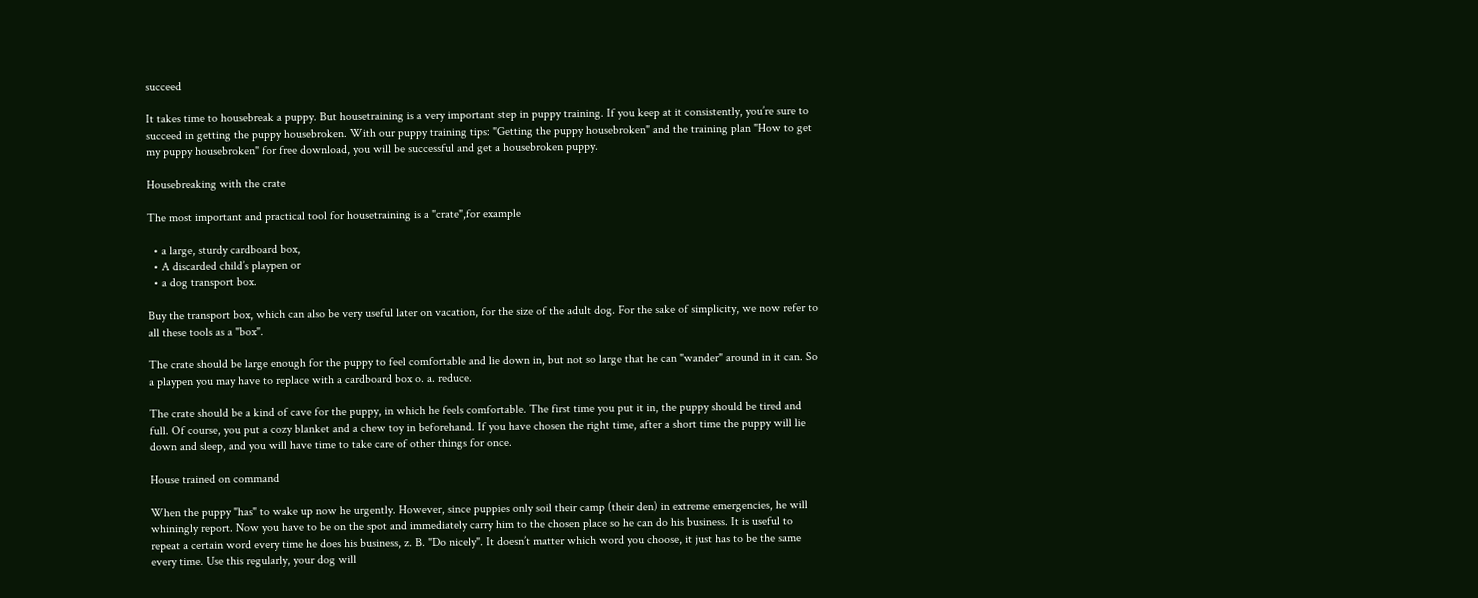succeed

It takes time to housebreak a puppy. But housetraining is a very important step in puppy training. If you keep at it consistently, you’re sure to succeed in getting the puppy housebroken. With our puppy training tips: "Getting the puppy housebroken" and the training plan "How to get my puppy housebroken" for free download, you will be successful and get a housebroken puppy.

Housebreaking with the crate

The most important and practical tool for housetraining is a "crate",for example

  • a large, sturdy cardboard box,
  • A discarded child’s playpen or
  • a dog transport box.

Buy the transport box, which can also be very useful later on vacation, for the size of the adult dog. For the sake of simplicity, we now refer to all these tools as a "box".

The crate should be large enough for the puppy to feel comfortable and lie down in, but not so large that he can "wander" around in it can. So a playpen you may have to replace with a cardboard box o. a. reduce.

The crate should be a kind of cave for the puppy, in which he feels comfortable. The first time you put it in, the puppy should be tired and full. Of course, you put a cozy blanket and a chew toy in beforehand. If you have chosen the right time, after a short time the puppy will lie down and sleep, and you will have time to take care of other things for once.

House trained on command

When the puppy "has" to wake up now he urgently. However, since puppies only soil their camp (their den) in extreme emergencies, he will whiningly report. Now you have to be on the spot and immediately carry him to the chosen place so he can do his business. It is useful to repeat a certain word every time he does his business, z. B. "Do nicely". It doesn’t matter which word you choose, it just has to be the same every time. Use this regularly, your dog will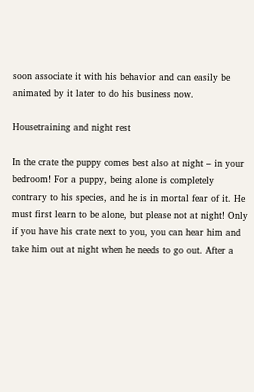soon associate it with his behavior and can easily be animated by it later to do his business now.

Housetraining and night rest

In the crate the puppy comes best also at night – in your bedroom! For a puppy, being alone is completely contrary to his species, and he is in mortal fear of it. He must first learn to be alone, but please not at night! Only if you have his crate next to you, you can hear him and take him out at night when he needs to go out. After a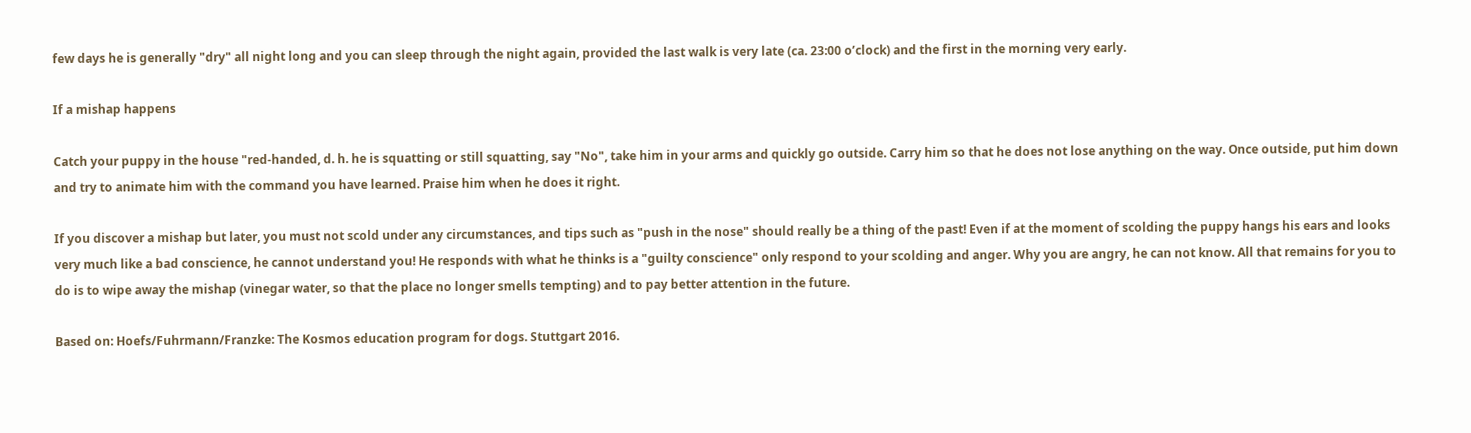few days he is generally "dry" all night long and you can sleep through the night again, provided the last walk is very late (ca. 23:00 o’clock) and the first in the morning very early.

If a mishap happens

Catch your puppy in the house "red-handed, d. h. he is squatting or still squatting, say "No", take him in your arms and quickly go outside. Carry him so that he does not lose anything on the way. Once outside, put him down and try to animate him with the command you have learned. Praise him when he does it right.

If you discover a mishap but later, you must not scold under any circumstances, and tips such as "push in the nose" should really be a thing of the past! Even if at the moment of scolding the puppy hangs his ears and looks very much like a bad conscience, he cannot understand you! He responds with what he thinks is a "guilty conscience" only respond to your scolding and anger. Why you are angry, he can not know. All that remains for you to do is to wipe away the mishap (vinegar water, so that the place no longer smells tempting) and to pay better attention in the future.

Based on: Hoefs/Fuhrmann/Franzke: The Kosmos education program for dogs. Stuttgart 2016.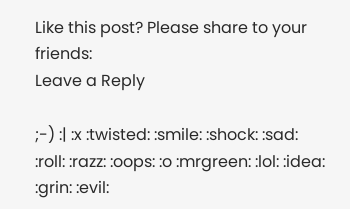Like this post? Please share to your friends:
Leave a Reply

;-) :| :x :twisted: :smile: :shock: :sad: :roll: :razz: :oops: :o :mrgreen: :lol: :idea: :grin: :evil: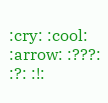:cry: :cool: :arrow: :???: :?: :!: